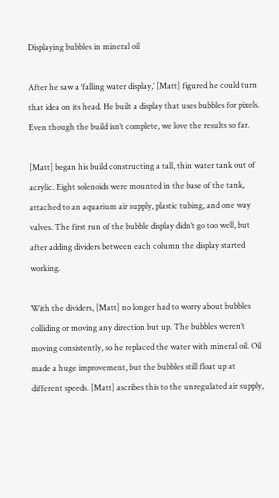Displaying bubbles in mineral oil

After he saw a ‘falling water display,’ [Matt] figured he could turn that idea on its head. He built a display that uses bubbles for pixels. Even though the build isn’t complete, we love the results so far.

[Matt] began his build constructing a tall, thin water tank out of acrylic. Eight solenoids were mounted in the base of the tank, attached to an aquarium air supply, plastic tubing, and one way valves. The first run of the bubble display didn’t go too well, but after adding dividers between each column the display started working.

With the dividers, [Matt] no longer had to worry about bubbles colliding or moving any direction but up. The bubbles weren’t moving consistently, so he replaced the water with mineral oil. Oil made a huge improvement, but the bubbles still float up at different speeds. [Matt] ascribes this to the unregulated air supply,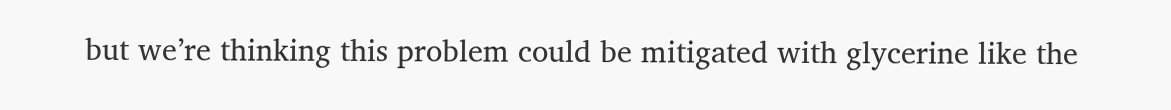but we’re thinking this problem could be mitigated with glycerine like the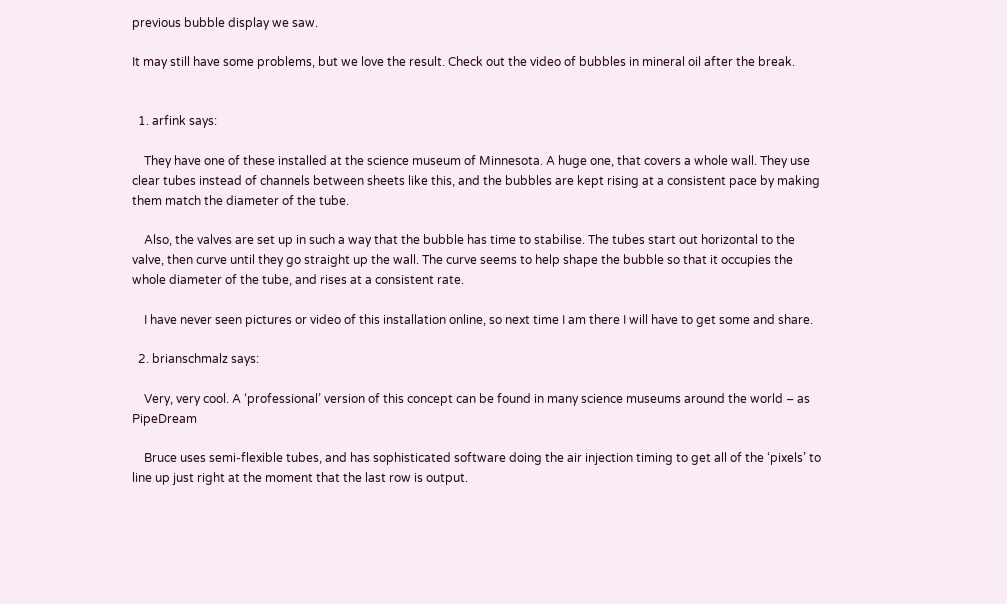previous bubble display we saw.

It may still have some problems, but we love the result. Check out the video of bubbles in mineral oil after the break.


  1. arfink says:

    They have one of these installed at the science museum of Minnesota. A huge one, that covers a whole wall. They use clear tubes instead of channels between sheets like this, and the bubbles are kept rising at a consistent pace by making them match the diameter of the tube.

    Also, the valves are set up in such a way that the bubble has time to stabilise. The tubes start out horizontal to the valve, then curve until they go straight up the wall. The curve seems to help shape the bubble so that it occupies the whole diameter of the tube, and rises at a consistent rate.

    I have never seen pictures or video of this installation online, so next time I am there I will have to get some and share.

  2. brianschmalz says:

    Very, very cool. A ‘professional’ version of this concept can be found in many science museums around the world – as PipeDream

    Bruce uses semi-flexible tubes, and has sophisticated software doing the air injection timing to get all of the ‘pixels’ to line up just right at the moment that the last row is output.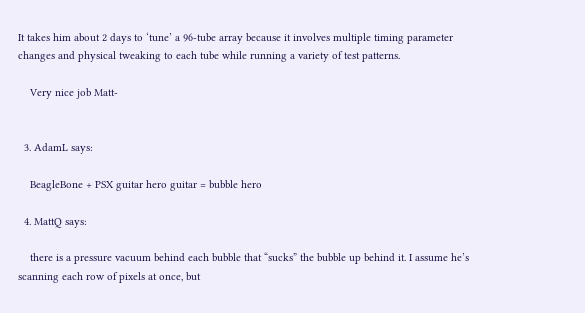It takes him about 2 days to ‘tune’ a 96-tube array because it involves multiple timing parameter changes and physical tweaking to each tube while running a variety of test patterns.

    Very nice job Matt-


  3. AdamL says:

    BeagleBone + PSX guitar hero guitar = bubble hero

  4. MattQ says:

    there is a pressure vacuum behind each bubble that “sucks” the bubble up behind it. I assume he’s scanning each row of pixels at once, but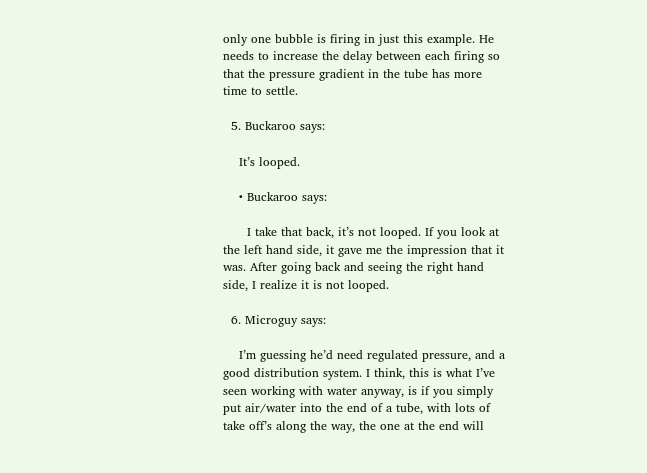only one bubble is firing in just this example. He needs to increase the delay between each firing so that the pressure gradient in the tube has more time to settle.

  5. Buckaroo says:

    It’s looped.

    • Buckaroo says:

      I take that back, it’s not looped. If you look at the left hand side, it gave me the impression that it was. After going back and seeing the right hand side, I realize it is not looped.

  6. Microguy says:

    I’m guessing he’d need regulated pressure, and a good distribution system. I think, this is what I’ve seen working with water anyway, is if you simply put air/water into the end of a tube, with lots of take off’s along the way, the one at the end will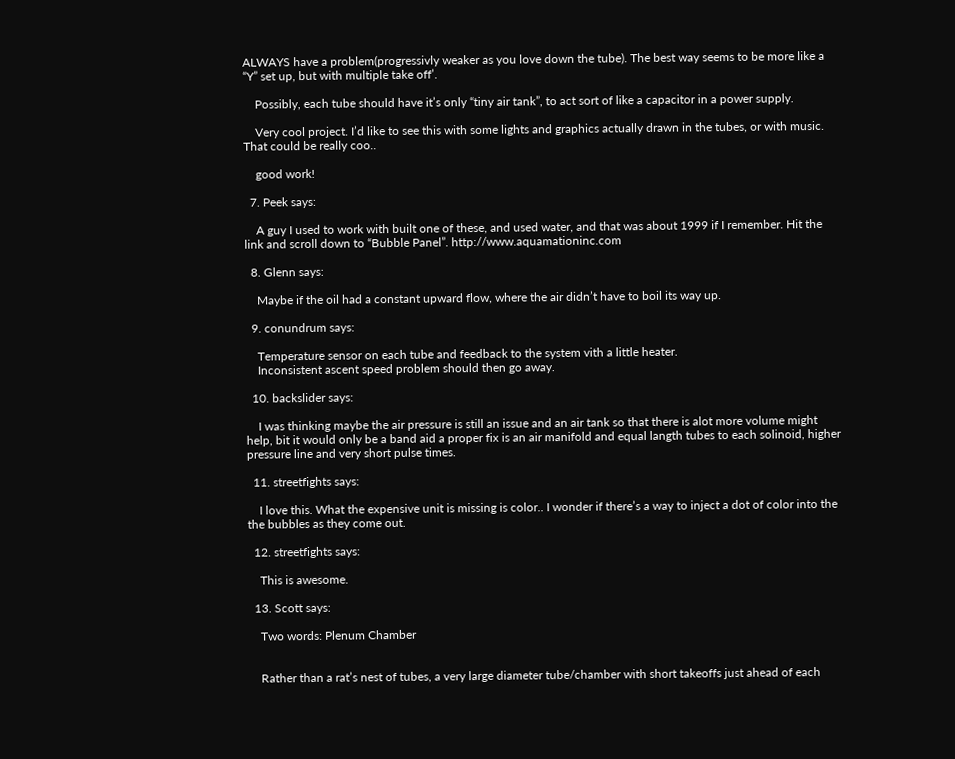ALWAYS have a problem(progressivly weaker as you love down the tube). The best way seems to be more like a “Y” set up, but with multiple take off’.

    Possibly, each tube should have it’s only “tiny air tank”, to act sort of like a capacitor in a power supply.

    Very cool project. I’d like to see this with some lights and graphics actually drawn in the tubes, or with music. That could be really coo..

    good work!

  7. Peek says:

    A guy I used to work with built one of these, and used water, and that was about 1999 if I remember. Hit the link and scroll down to “Bubble Panel”. http://www.aquamationinc.com

  8. Glenn says:

    Maybe if the oil had a constant upward flow, where the air didn’t have to boil its way up.

  9. conundrum says:

    Temperature sensor on each tube and feedback to the system vith a little heater.
    Inconsistent ascent speed problem should then go away.

  10. backslider says:

    I was thinking maybe the air pressure is still an issue and an air tank so that there is alot more volume might help, bit it would only be a band aid a proper fix is an air manifold and equal langth tubes to each solinoid, higher pressure line and very short pulse times.

  11. streetfights says:

    I love this. What the expensive unit is missing is color.. I wonder if there’s a way to inject a dot of color into the the bubbles as they come out.

  12. streetfights says:

    This is awesome.

  13. Scott says:

    Two words: Plenum Chamber


    Rather than a rat’s nest of tubes, a very large diameter tube/chamber with short takeoffs just ahead of each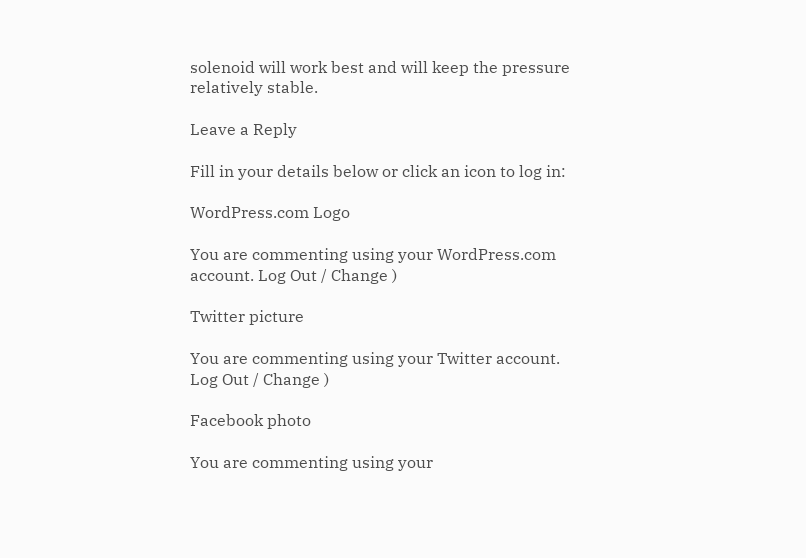solenoid will work best and will keep the pressure relatively stable.

Leave a Reply

Fill in your details below or click an icon to log in:

WordPress.com Logo

You are commenting using your WordPress.com account. Log Out / Change )

Twitter picture

You are commenting using your Twitter account. Log Out / Change )

Facebook photo

You are commenting using your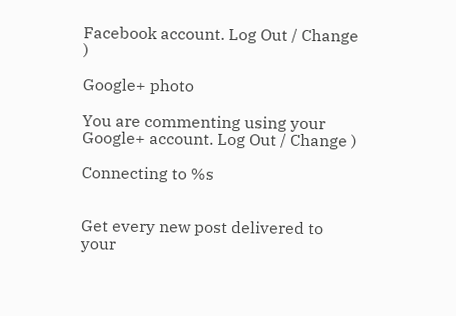Facebook account. Log Out / Change )

Google+ photo

You are commenting using your Google+ account. Log Out / Change )

Connecting to %s


Get every new post delivered to your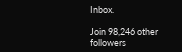Inbox.

Join 98,246 other followers